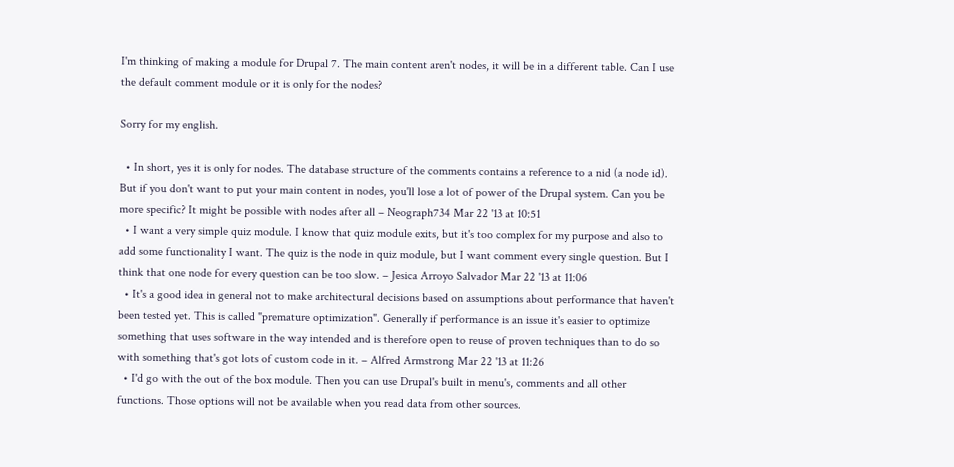I'm thinking of making a module for Drupal 7. The main content aren't nodes, it will be in a different table. Can I use the default comment module or it is only for the nodes?

Sorry for my english.

  • In short, yes it is only for nodes. The database structure of the comments contains a reference to a nid (a node id). But if you don't want to put your main content in nodes, you'll lose a lot of power of the Drupal system. Can you be more specific? It might be possible with nodes after all – Neograph734 Mar 22 '13 at 10:51
  • I want a very simple quiz module. I know that quiz module exits, but it's too complex for my purpose and also to add some functionality I want. The quiz is the node in quiz module, but I want comment every single question. But I think that one node for every question can be too slow. – Jesica Arroyo Salvador Mar 22 '13 at 11:06
  • It's a good idea in general not to make architectural decisions based on assumptions about performance that haven't been tested yet. This is called "premature optimization". Generally if performance is an issue it's easier to optimize something that uses software in the way intended and is therefore open to reuse of proven techniques than to do so with something that's got lots of custom code in it. – Alfred Armstrong Mar 22 '13 at 11:26
  • I'd go with the out of the box module. Then you can use Drupal's built in menu's, comments and all other functions. Those options will not be available when you read data from other sources.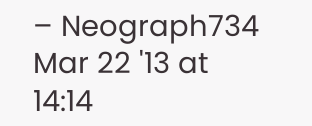– Neograph734 Mar 22 '13 at 14:14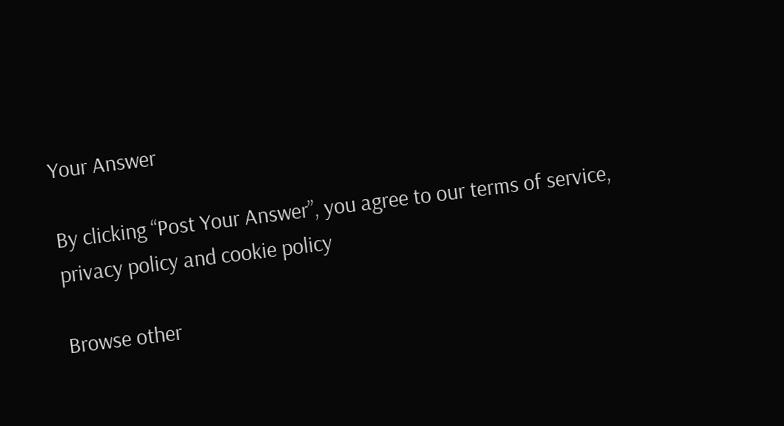Your Answer

By clicking “Post Your Answer”, you agree to our terms of service, privacy policy and cookie policy

Browse other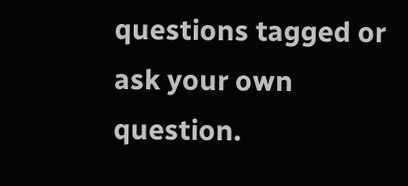questions tagged or ask your own question.